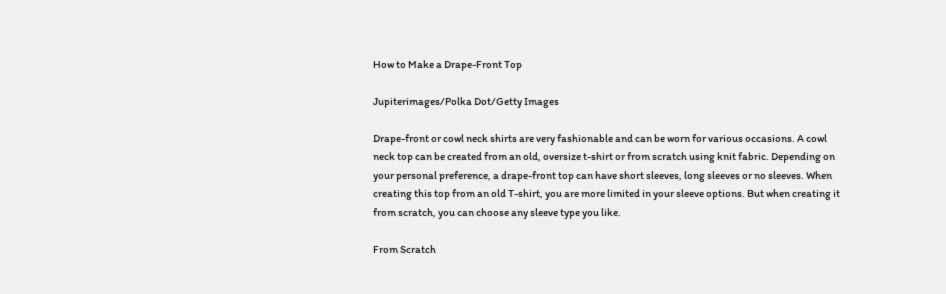How to Make a Drape-Front Top

Jupiterimages/Polka Dot/Getty Images

Drape-front or cowl neck shirts are very fashionable and can be worn for various occasions. A cowl neck top can be created from an old, oversize t-shirt or from scratch using knit fabric. Depending on your personal preference, a drape-front top can have short sleeves, long sleeves or no sleeves. When creating this top from an old T-shirt, you are more limited in your sleeve options. But when creating it from scratch, you can choose any sleeve type you like.

From Scratch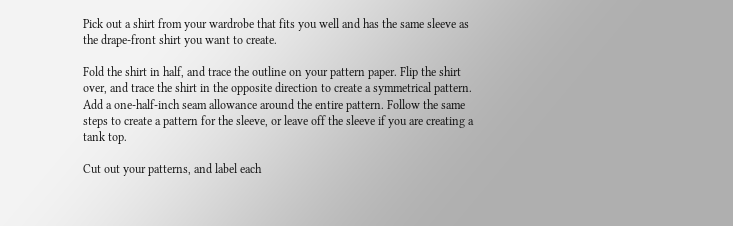Pick out a shirt from your wardrobe that fits you well and has the same sleeve as the drape-front shirt you want to create.

Fold the shirt in half, and trace the outline on your pattern paper. Flip the shirt over, and trace the shirt in the opposite direction to create a symmetrical pattern. Add a one-half-inch seam allowance around the entire pattern. Follow the same steps to create a pattern for the sleeve, or leave off the sleeve if you are creating a tank top.

Cut out your patterns, and label each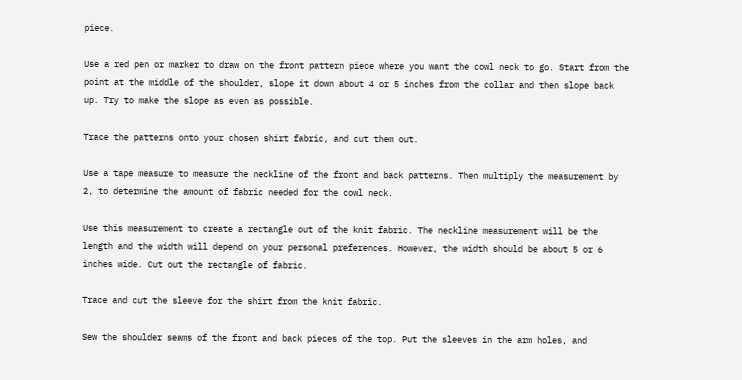piece.

Use a red pen or marker to draw on the front pattern piece where you want the cowl neck to go. Start from the point at the middle of the shoulder, slope it down about 4 or 5 inches from the collar and then slope back up. Try to make the slope as even as possible.

Trace the patterns onto your chosen shirt fabric, and cut them out.

Use a tape measure to measure the neckline of the front and back patterns. Then multiply the measurement by 2, to determine the amount of fabric needed for the cowl neck.

Use this measurement to create a rectangle out of the knit fabric. The neckline measurement will be the length and the width will depend on your personal preferences. However, the width should be about 5 or 6 inches wide. Cut out the rectangle of fabric.

Trace and cut the sleeve for the shirt from the knit fabric.

Sew the shoulder seams of the front and back pieces of the top. Put the sleeves in the arm holes, and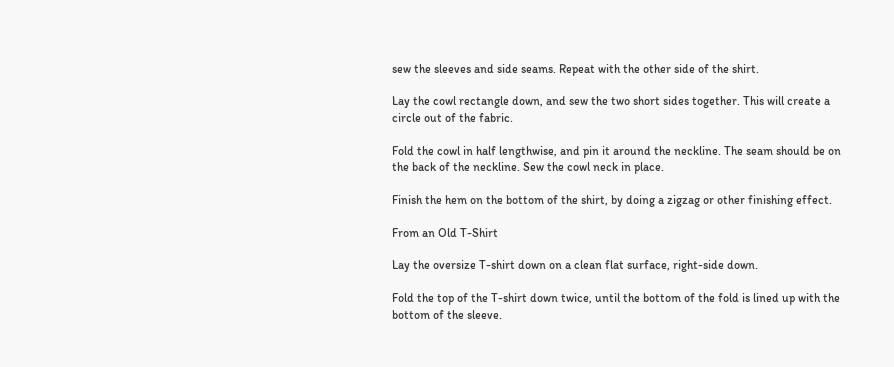sew the sleeves and side seams. Repeat with the other side of the shirt.

Lay the cowl rectangle down, and sew the two short sides together. This will create a circle out of the fabric.

Fold the cowl in half lengthwise, and pin it around the neckline. The seam should be on the back of the neckline. Sew the cowl neck in place.

Finish the hem on the bottom of the shirt, by doing a zigzag or other finishing effect.

From an Old T-Shirt

Lay the oversize T-shirt down on a clean flat surface, right-side down.

Fold the top of the T-shirt down twice, until the bottom of the fold is lined up with the bottom of the sleeve.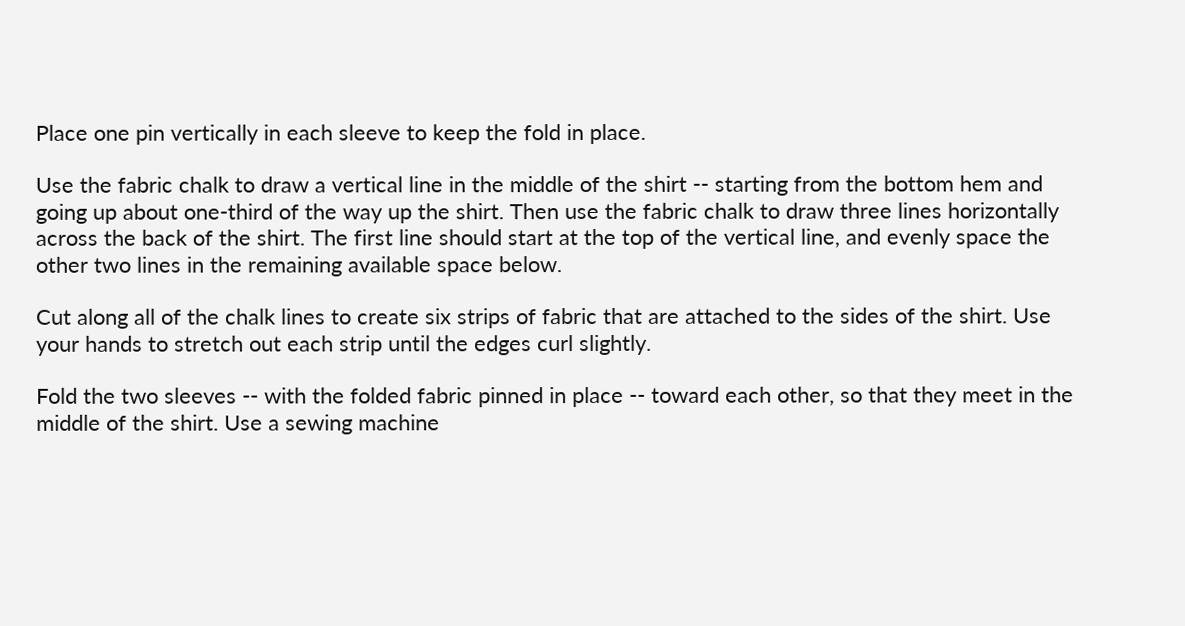Place one pin vertically in each sleeve to keep the fold in place.

Use the fabric chalk to draw a vertical line in the middle of the shirt -- starting from the bottom hem and going up about one-third of the way up the shirt. Then use the fabric chalk to draw three lines horizontally across the back of the shirt. The first line should start at the top of the vertical line, and evenly space the other two lines in the remaining available space below.

Cut along all of the chalk lines to create six strips of fabric that are attached to the sides of the shirt. Use your hands to stretch out each strip until the edges curl slightly.

Fold the two sleeves -- with the folded fabric pinned in place -- toward each other, so that they meet in the middle of the shirt. Use a sewing machine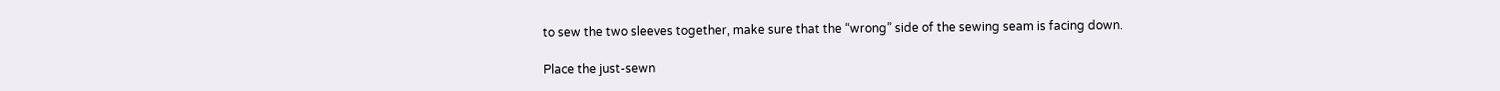to sew the two sleeves together, make sure that the “wrong” side of the sewing seam is facing down.

Place the just-sewn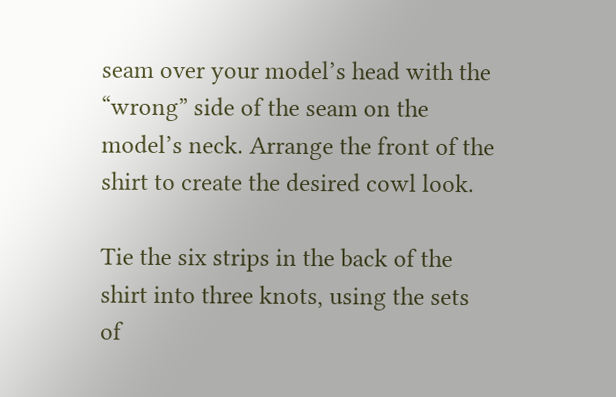seam over your model’s head with the “wrong” side of the seam on the model’s neck. Arrange the front of the shirt to create the desired cowl look.

Tie the six strips in the back of the shirt into three knots, using the sets of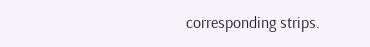corresponding strips.